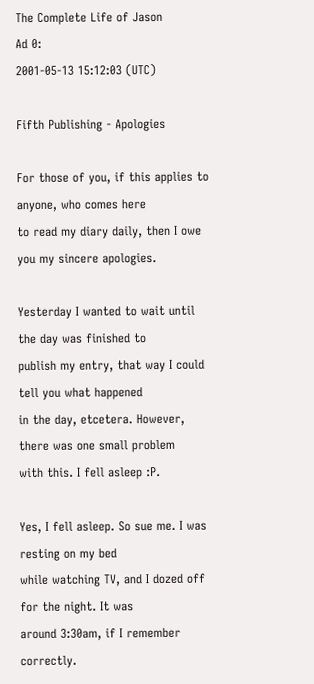The Complete Life of Jason
Ad 0:
2001-05-13 15:12:03 (UTC)

Fifth Publishing - Apologies

For those of you, if this applies to anyone, who comes here
to read my diary daily, then I owe you my sincere apologies.

Yesterday I wanted to wait until the day was finished to
publish my entry, that way I could tell you what happened
in the day, etcetera. However, there was one small problem
with this. I fell asleep :P.

Yes, I fell asleep. So sue me. I was resting on my bed
while watching TV, and I dozed off for the night. It was
around 3:30am, if I remember correctly.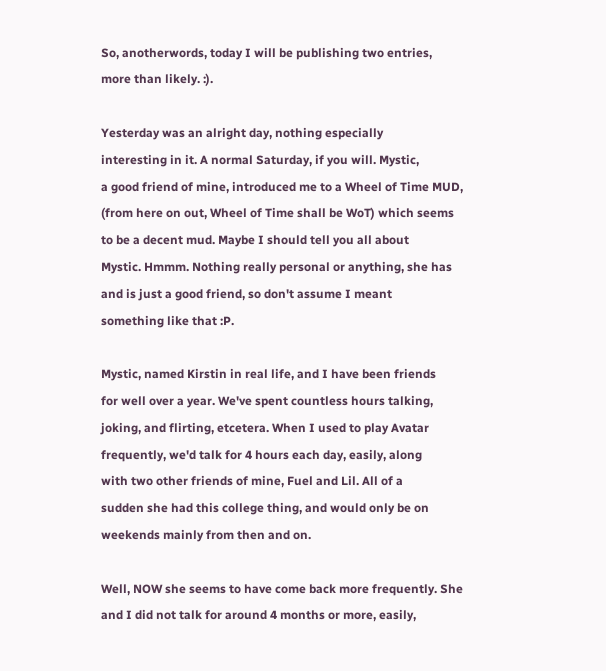So, anotherwords, today I will be publishing two entries,
more than likely. :).

Yesterday was an alright day, nothing especially
interesting in it. A normal Saturday, if you will. Mystic,
a good friend of mine, introduced me to a Wheel of Time MUD,
(from here on out, Wheel of Time shall be WoT) which seems
to be a decent mud. Maybe I should tell you all about
Mystic. Hmmm. Nothing really personal or anything, she has
and is just a good friend, so don't assume I meant
something like that :P.

Mystic, named Kirstin in real life, and I have been friends
for well over a year. We've spent countless hours talking,
joking, and flirting, etcetera. When I used to play Avatar
frequently, we'd talk for 4 hours each day, easily, along
with two other friends of mine, Fuel and Lil. All of a
sudden she had this college thing, and would only be on
weekends mainly from then and on.

Well, NOW she seems to have come back more frequently. She
and I did not talk for around 4 months or more, easily,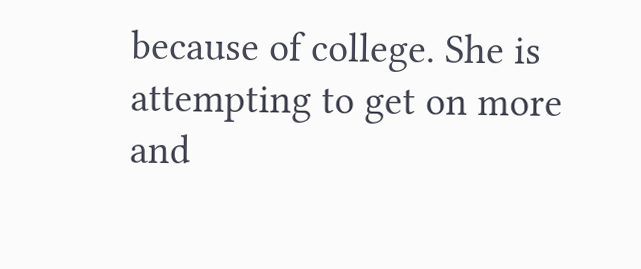because of college. She is attempting to get on more and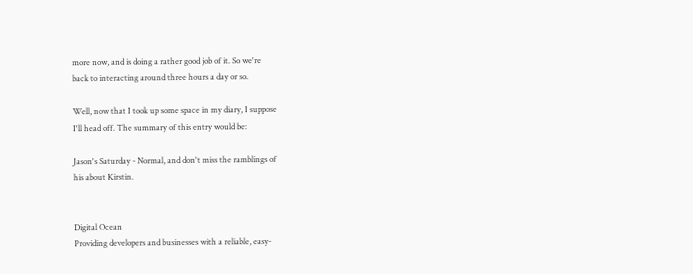more now, and is doing a rather good job of it. So we're
back to interacting around three hours a day or so.

Well, now that I took up some space in my diary, I suppose
I'll head off. The summary of this entry would be:

Jason's Saturday - Normal, and don't miss the ramblings of
his about Kirstin.


Digital Ocean
Providing developers and businesses with a reliable, easy-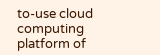to-use cloud computing platform of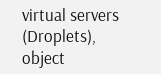virtual servers (Droplets), object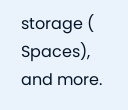storage ( Spaces), and more.